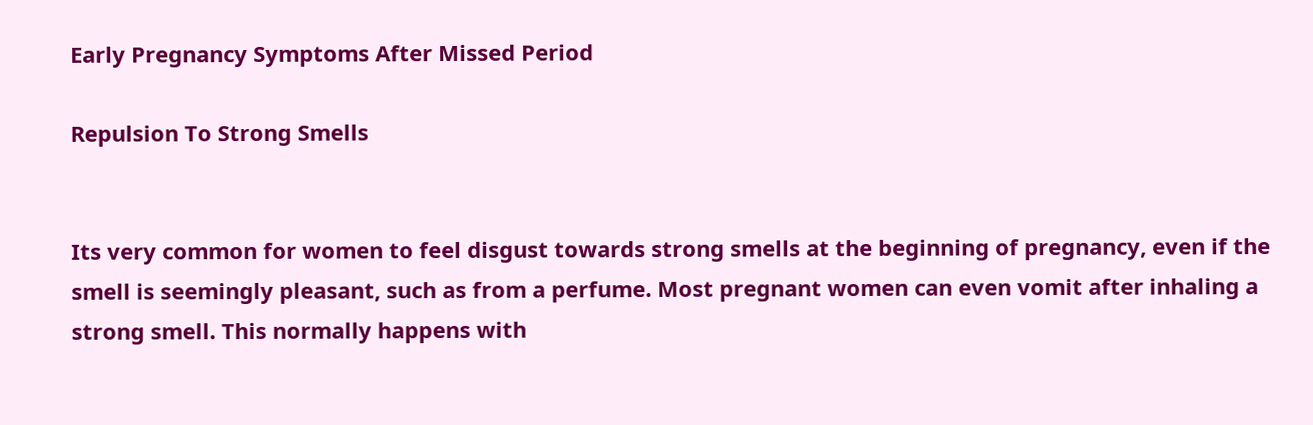Early Pregnancy Symptoms After Missed Period

Repulsion To Strong Smells


Its very common for women to feel disgust towards strong smells at the beginning of pregnancy, even if the smell is seemingly pleasant, such as from a perfume. Most pregnant women can even vomit after inhaling a strong smell. This normally happens with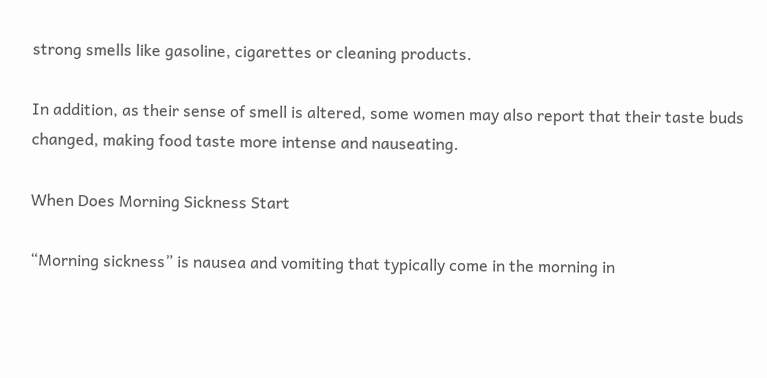strong smells like gasoline, cigarettes or cleaning products.

In addition, as their sense of smell is altered, some women may also report that their taste buds changed, making food taste more intense and nauseating.

When Does Morning Sickness Start

“Morning sickness” is nausea and vomiting that typically come in the morning in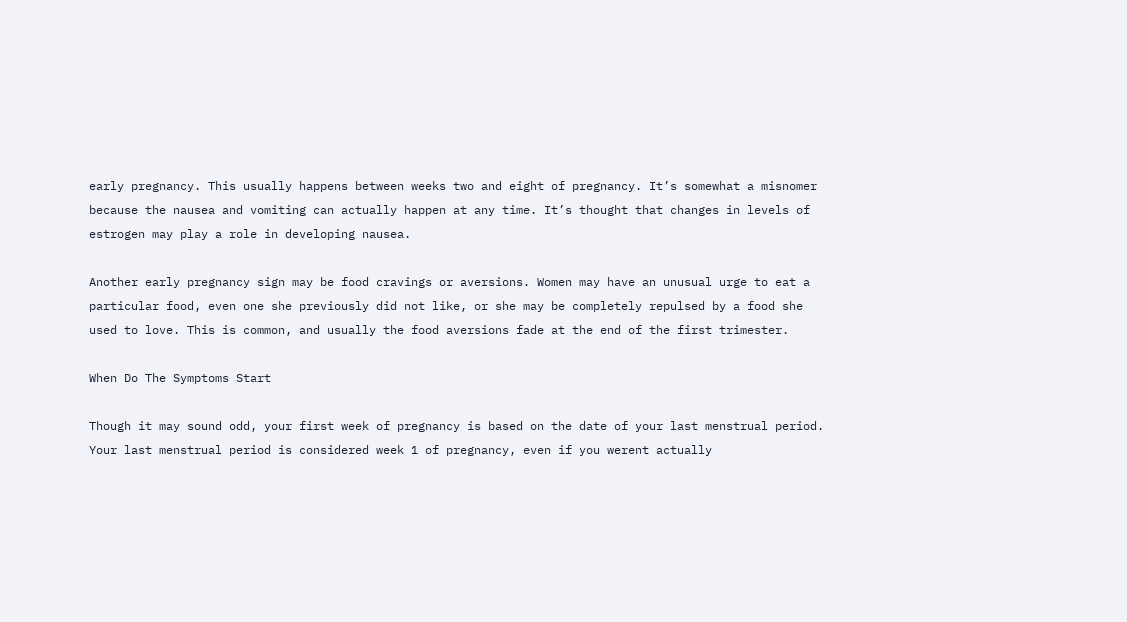early pregnancy. This usually happens between weeks two and eight of pregnancy. It’s somewhat a misnomer because the nausea and vomiting can actually happen at any time. It’s thought that changes in levels of estrogen may play a role in developing nausea.

Another early pregnancy sign may be food cravings or aversions. Women may have an unusual urge to eat a particular food, even one she previously did not like, or she may be completely repulsed by a food she used to love. This is common, and usually the food aversions fade at the end of the first trimester.

When Do The Symptoms Start

Though it may sound odd, your first week of pregnancy is based on the date of your last menstrual period. Your last menstrual period is considered week 1 of pregnancy, even if you werent actually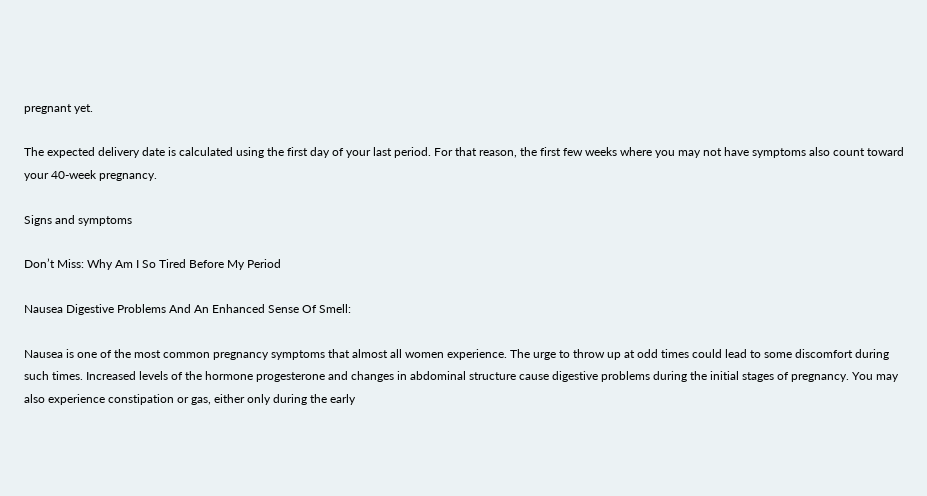pregnant yet.

The expected delivery date is calculated using the first day of your last period. For that reason, the first few weeks where you may not have symptoms also count toward your 40-week pregnancy.

Signs and symptoms

Don’t Miss: Why Am I So Tired Before My Period

Nausea Digestive Problems And An Enhanced Sense Of Smell:

Nausea is one of the most common pregnancy symptoms that almost all women experience. The urge to throw up at odd times could lead to some discomfort during such times. Increased levels of the hormone progesterone and changes in abdominal structure cause digestive problems during the initial stages of pregnancy. You may also experience constipation or gas, either only during the early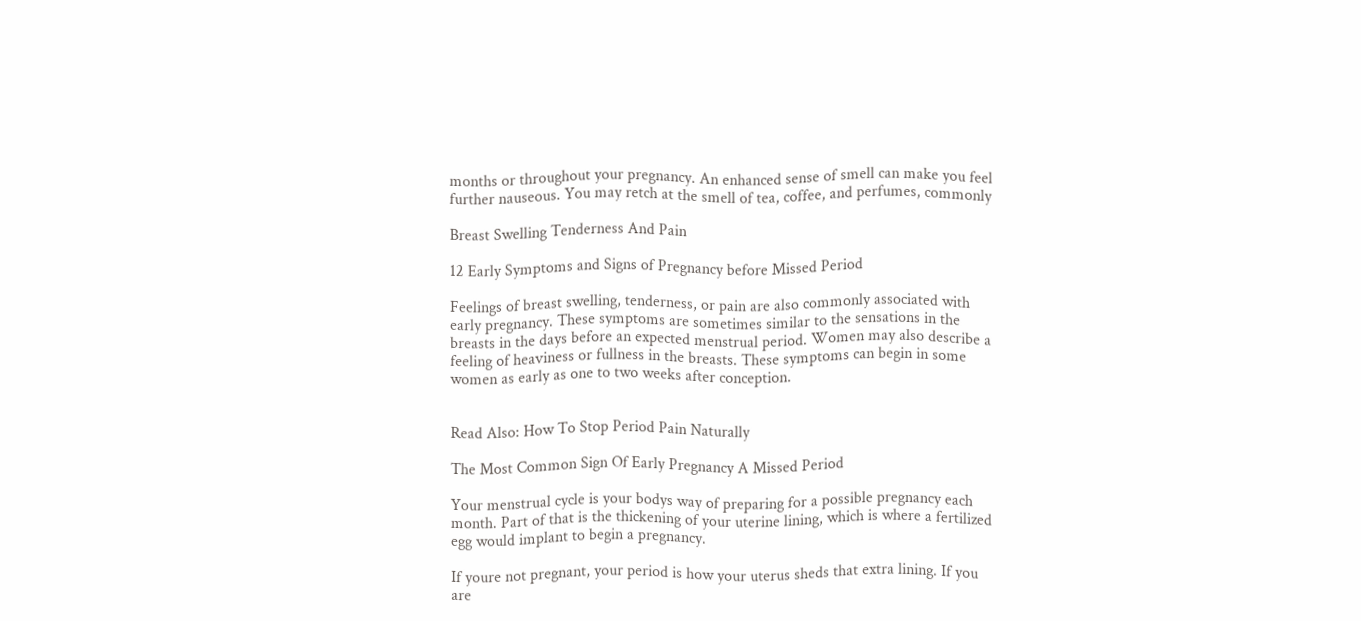months or throughout your pregnancy. An enhanced sense of smell can make you feel further nauseous. You may retch at the smell of tea, coffee, and perfumes, commonly

Breast Swelling Tenderness And Pain

12 Early Symptoms and Signs of Pregnancy before Missed Period

Feelings of breast swelling, tenderness, or pain are also commonly associated with early pregnancy. These symptoms are sometimes similar to the sensations in the breasts in the days before an expected menstrual period. Women may also describe a feeling of heaviness or fullness in the breasts. These symptoms can begin in some women as early as one to two weeks after conception.


Read Also: How To Stop Period Pain Naturally

The Most Common Sign Of Early Pregnancy A Missed Period

Your menstrual cycle is your bodys way of preparing for a possible pregnancy each month. Part of that is the thickening of your uterine lining, which is where a fertilized egg would implant to begin a pregnancy.

If youre not pregnant, your period is how your uterus sheds that extra lining. If you are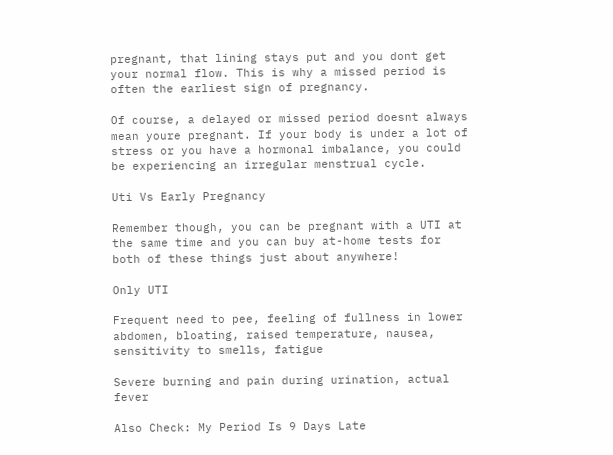pregnant, that lining stays put and you dont get your normal flow. This is why a missed period is often the earliest sign of pregnancy.

Of course, a delayed or missed period doesnt always mean youre pregnant. If your body is under a lot of stress or you have a hormonal imbalance, you could be experiencing an irregular menstrual cycle.

Uti Vs Early Pregnancy

Remember though, you can be pregnant with a UTI at the same time and you can buy at-home tests for both of these things just about anywhere!

Only UTI

Frequent need to pee, feeling of fullness in lower abdomen, bloating, raised temperature, nausea, sensitivity to smells, fatigue

Severe burning and pain during urination, actual fever

Also Check: My Period Is 9 Days Late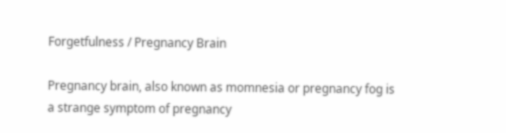Forgetfulness / Pregnancy Brain

Pregnancy brain, also known as momnesia or pregnancy fog is a strange symptom of pregnancy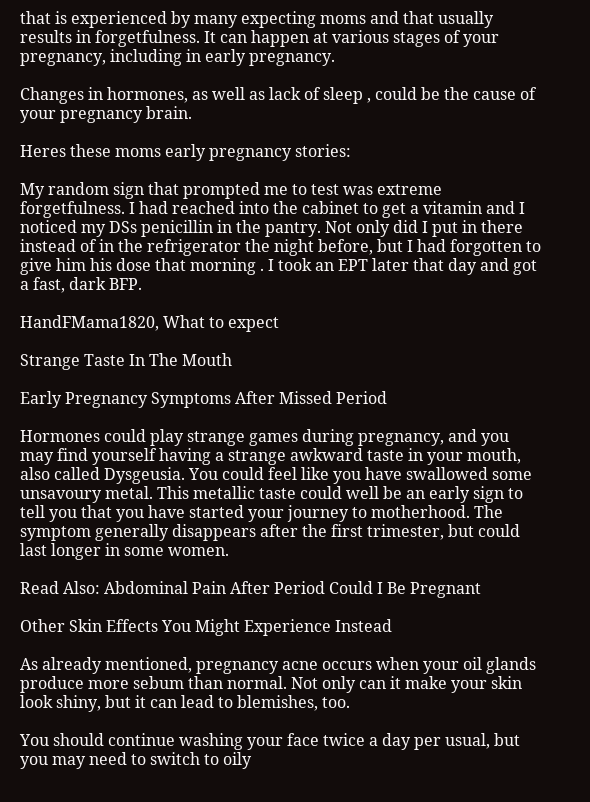that is experienced by many expecting moms and that usually results in forgetfulness. It can happen at various stages of your pregnancy, including in early pregnancy.

Changes in hormones, as well as lack of sleep , could be the cause of your pregnancy brain.

Heres these moms early pregnancy stories:

My random sign that prompted me to test was extreme forgetfulness. I had reached into the cabinet to get a vitamin and I noticed my DSs penicillin in the pantry. Not only did I put in there instead of in the refrigerator the night before, but I had forgotten to give him his dose that morning . I took an EPT later that day and got a fast, dark BFP.

HandFMama1820, What to expect

Strange Taste In The Mouth

Early Pregnancy Symptoms After Missed Period

Hormones could play strange games during pregnancy, and you may find yourself having a strange awkward taste in your mouth, also called Dysgeusia. You could feel like you have swallowed some unsavoury metal. This metallic taste could well be an early sign to tell you that you have started your journey to motherhood. The symptom generally disappears after the first trimester, but could last longer in some women.

Read Also: Abdominal Pain After Period Could I Be Pregnant

Other Skin Effects You Might Experience Instead

As already mentioned, pregnancy acne occurs when your oil glands produce more sebum than normal. Not only can it make your skin look shiny, but it can lead to blemishes, too.

You should continue washing your face twice a day per usual, but you may need to switch to oily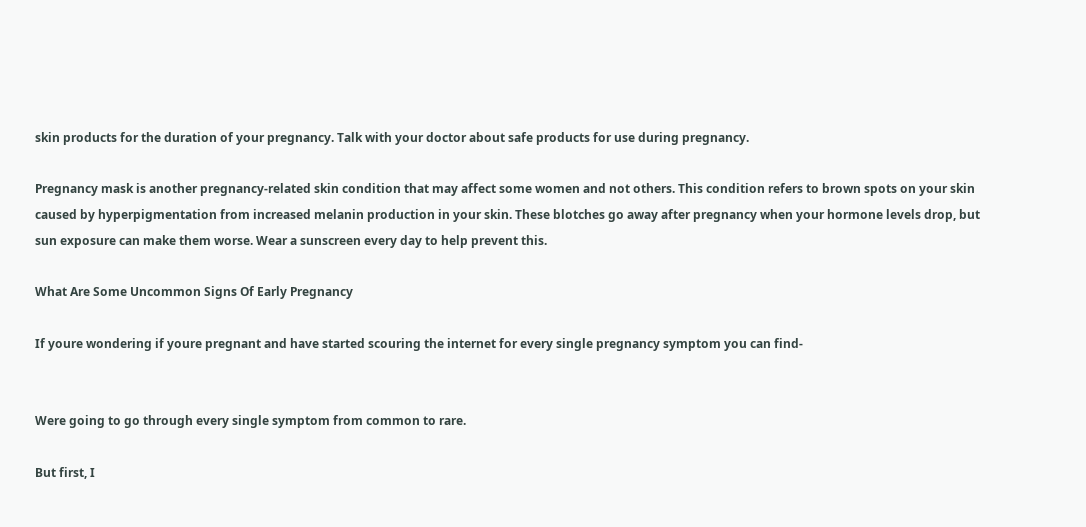skin products for the duration of your pregnancy. Talk with your doctor about safe products for use during pregnancy.

Pregnancy mask is another pregnancy-related skin condition that may affect some women and not others. This condition refers to brown spots on your skin caused by hyperpigmentation from increased melanin production in your skin. These blotches go away after pregnancy when your hormone levels drop, but sun exposure can make them worse. Wear a sunscreen every day to help prevent this.

What Are Some Uncommon Signs Of Early Pregnancy

If youre wondering if youre pregnant and have started scouring the internet for every single pregnancy symptom you can find-


Were going to go through every single symptom from common to rare.

But first, I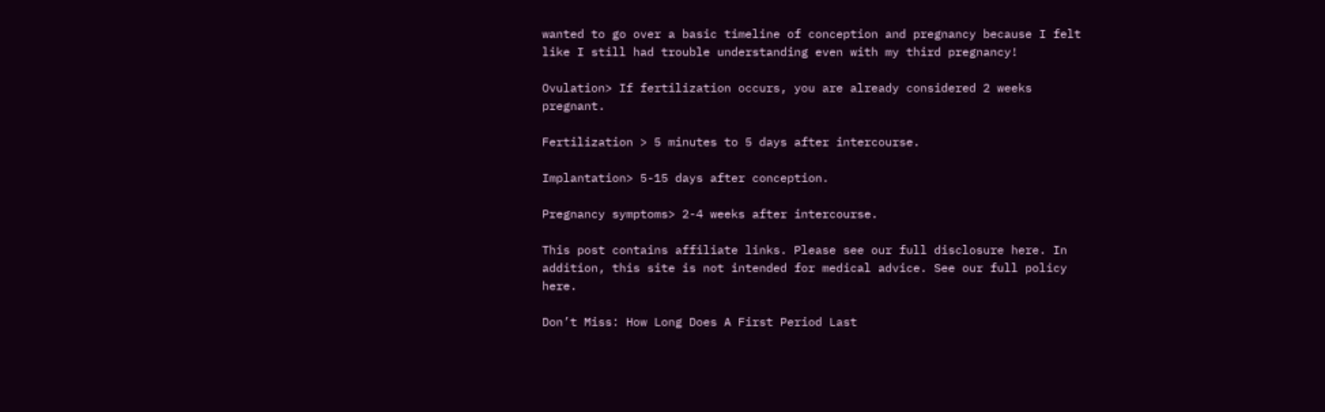wanted to go over a basic timeline of conception and pregnancy because I felt like I still had trouble understanding even with my third pregnancy!

Ovulation> If fertilization occurs, you are already considered 2 weeks pregnant.

Fertilization > 5 minutes to 5 days after intercourse.

Implantation> 5-15 days after conception.

Pregnancy symptoms> 2-4 weeks after intercourse.

This post contains affiliate links. Please see our full disclosure here. In addition, this site is not intended for medical advice. See our full policy here.

Don’t Miss: How Long Does A First Period Last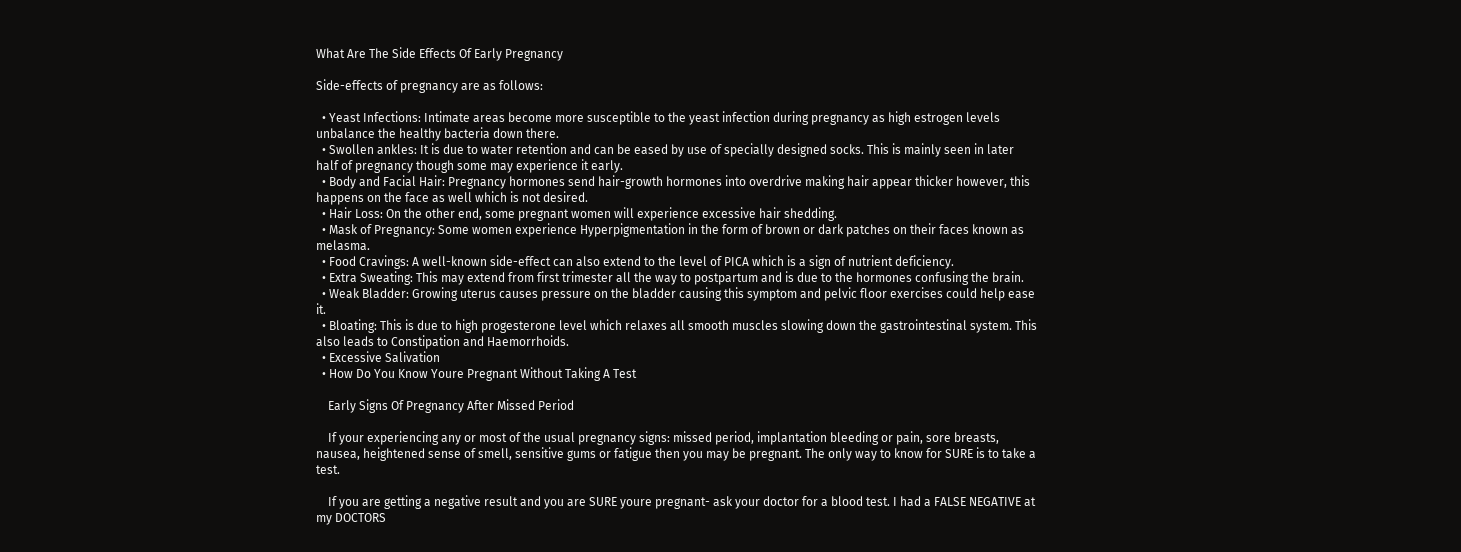What Are The Side Effects Of Early Pregnancy

Side-effects of pregnancy are as follows:

  • Yeast Infections: Intimate areas become more susceptible to the yeast infection during pregnancy as high estrogen levels unbalance the healthy bacteria down there.
  • Swollen ankles: It is due to water retention and can be eased by use of specially designed socks. This is mainly seen in later half of pregnancy though some may experience it early.
  • Body and Facial Hair: Pregnancy hormones send hair-growth hormones into overdrive making hair appear thicker however, this happens on the face as well which is not desired.
  • Hair Loss: On the other end, some pregnant women will experience excessive hair shedding.
  • Mask of Pregnancy: Some women experience Hyperpigmentation in the form of brown or dark patches on their faces known as melasma.
  • Food Cravings: A well-known side-effect can also extend to the level of PICA which is a sign of nutrient deficiency.
  • Extra Sweating: This may extend from first trimester all the way to postpartum and is due to the hormones confusing the brain.
  • Weak Bladder: Growing uterus causes pressure on the bladder causing this symptom and pelvic floor exercises could help ease it.
  • Bloating: This is due to high progesterone level which relaxes all smooth muscles slowing down the gastrointestinal system. This also leads to Constipation and Haemorrhoids.
  • Excessive Salivation
  • How Do You Know Youre Pregnant Without Taking A Test

    Early Signs Of Pregnancy After Missed Period

    If your experiencing any or most of the usual pregnancy signs: missed period, implantation bleeding or pain, sore breasts, nausea, heightened sense of smell, sensitive gums or fatigue then you may be pregnant. The only way to know for SURE is to take a test.

    If you are getting a negative result and you are SURE youre pregnant- ask your doctor for a blood test. I had a FALSE NEGATIVE at my DOCTORS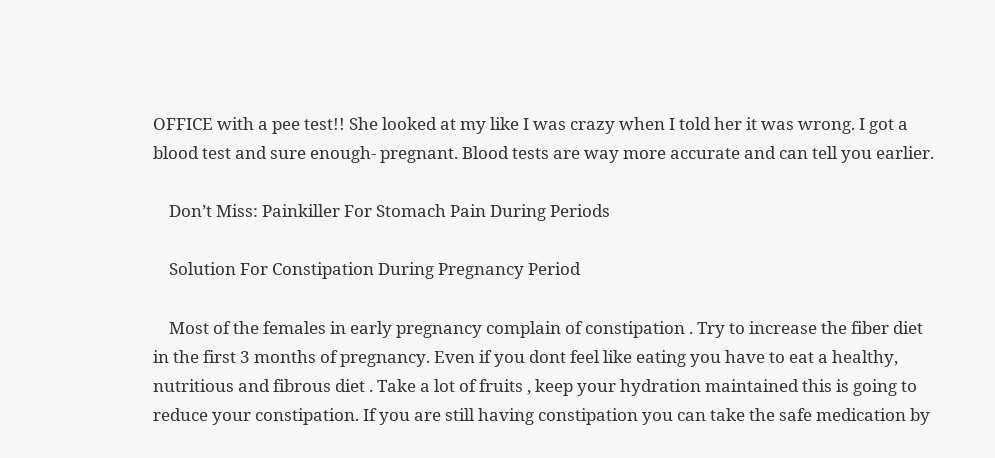OFFICE with a pee test!! She looked at my like I was crazy when I told her it was wrong. I got a blood test and sure enough- pregnant. Blood tests are way more accurate and can tell you earlier.

    Don’t Miss: Painkiller For Stomach Pain During Periods

    Solution For Constipation During Pregnancy Period

    Most of the females in early pregnancy complain of constipation . Try to increase the fiber diet in the first 3 months of pregnancy. Even if you dont feel like eating you have to eat a healthy, nutritious and fibrous diet . Take a lot of fruits , keep your hydration maintained this is going to reduce your constipation. If you are still having constipation you can take the safe medication by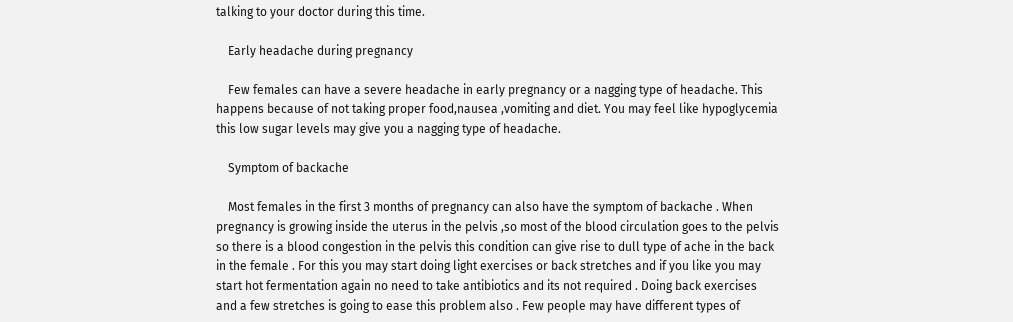talking to your doctor during this time.

    Early headache during pregnancy

    Few females can have a severe headache in early pregnancy or a nagging type of headache. This happens because of not taking proper food,nausea ,vomiting and diet. You may feel like hypoglycemia this low sugar levels may give you a nagging type of headache.

    Symptom of backache

    Most females in the first 3 months of pregnancy can also have the symptom of backache . When pregnancy is growing inside the uterus in the pelvis ,so most of the blood circulation goes to the pelvis so there is a blood congestion in the pelvis this condition can give rise to dull type of ache in the back in the female . For this you may start doing light exercises or back stretches and if you like you may start hot fermentation again no need to take antibiotics and its not required . Doing back exercises and a few stretches is going to ease this problem also . Few people may have different types of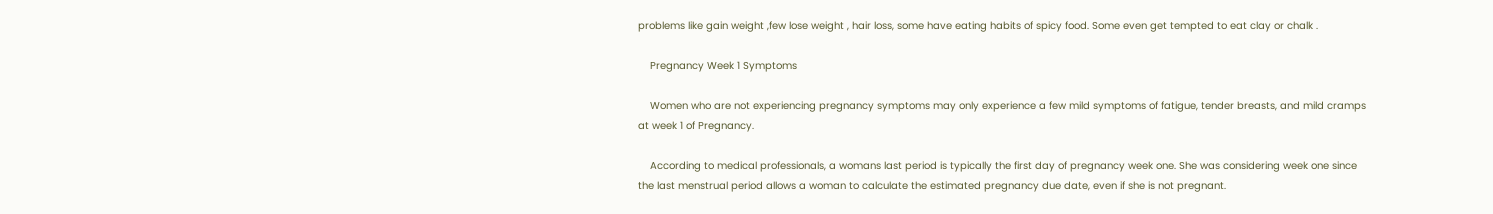problems like gain weight ,few lose weight , hair loss, some have eating habits of spicy food. Some even get tempted to eat clay or chalk .

    Pregnancy Week 1 Symptoms

    Women who are not experiencing pregnancy symptoms may only experience a few mild symptoms of fatigue, tender breasts, and mild cramps at week 1 of Pregnancy.

    According to medical professionals, a womans last period is typically the first day of pregnancy week one. She was considering week one since the last menstrual period allows a woman to calculate the estimated pregnancy due date, even if she is not pregnant.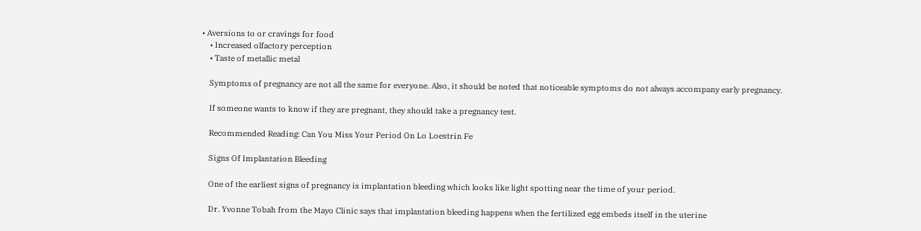• Aversions to or cravings for food
    • Increased olfactory perception
    • Taste of metallic metal

    Symptoms of pregnancy are not all the same for everyone. Also, it should be noted that noticeable symptoms do not always accompany early pregnancy.

    If someone wants to know if they are pregnant, they should take a pregnancy test.

    Recommended Reading: Can You Miss Your Period On Lo Loestrin Fe

    Signs Of Implantation Bleeding

    One of the earliest signs of pregnancy is implantation bleeding which looks like light spotting near the time of your period.

    Dr. Yvonne Tobah from the Mayo Clinic says that implantation bleeding happens when the fertilized egg embeds itself in the uterine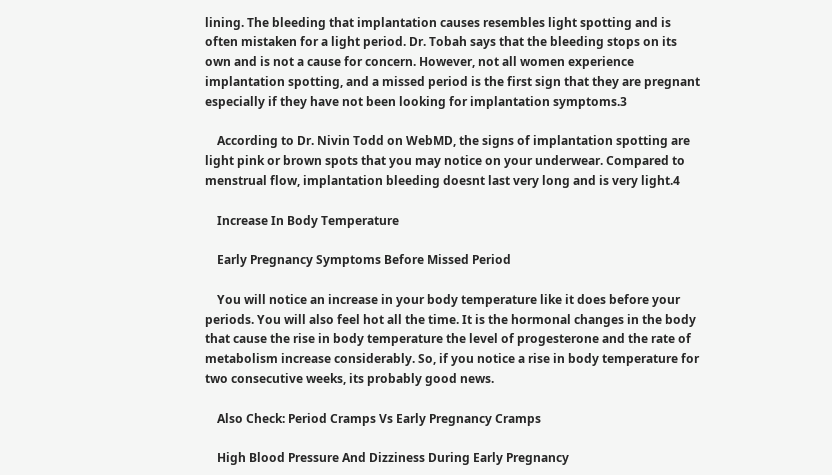lining. The bleeding that implantation causes resembles light spotting and is often mistaken for a light period. Dr. Tobah says that the bleeding stops on its own and is not a cause for concern. However, not all women experience implantation spotting, and a missed period is the first sign that they are pregnant especially if they have not been looking for implantation symptoms.3

    According to Dr. Nivin Todd on WebMD, the signs of implantation spotting are light pink or brown spots that you may notice on your underwear. Compared to menstrual flow, implantation bleeding doesnt last very long and is very light.4

    Increase In Body Temperature

    Early Pregnancy Symptoms Before Missed Period

    You will notice an increase in your body temperature like it does before your periods. You will also feel hot all the time. It is the hormonal changes in the body that cause the rise in body temperature the level of progesterone and the rate of metabolism increase considerably. So, if you notice a rise in body temperature for two consecutive weeks, its probably good news.

    Also Check: Period Cramps Vs Early Pregnancy Cramps

    High Blood Pressure And Dizziness During Early Pregnancy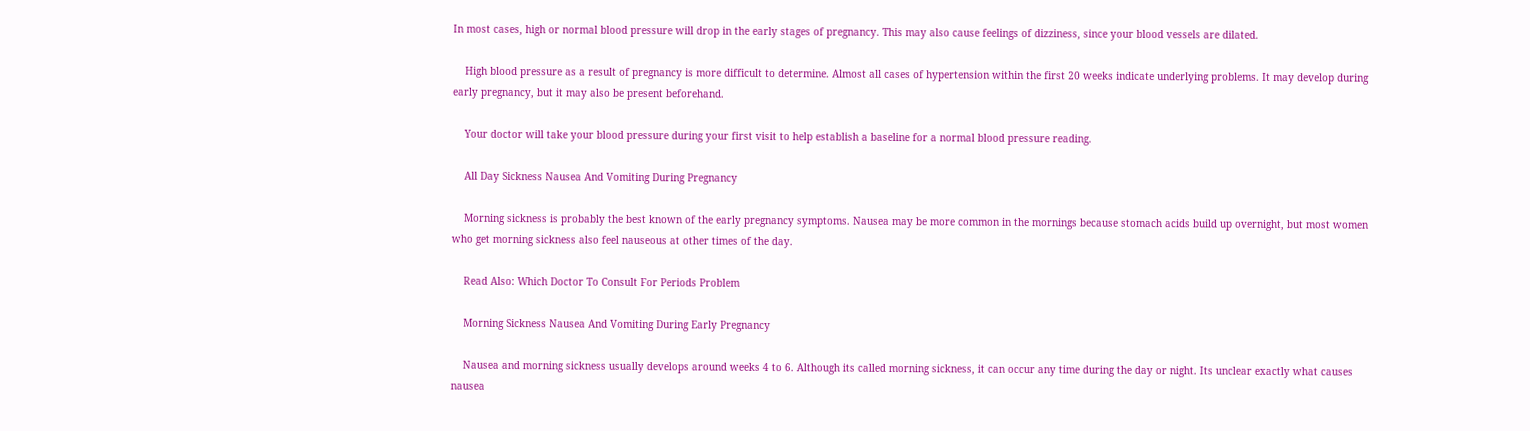In most cases, high or normal blood pressure will drop in the early stages of pregnancy. This may also cause feelings of dizziness, since your blood vessels are dilated.

    High blood pressure as a result of pregnancy is more difficult to determine. Almost all cases of hypertension within the first 20 weeks indicate underlying problems. It may develop during early pregnancy, but it may also be present beforehand.

    Your doctor will take your blood pressure during your first visit to help establish a baseline for a normal blood pressure reading.

    All Day Sickness Nausea And Vomiting During Pregnancy

    Morning sickness is probably the best known of the early pregnancy symptoms. Nausea may be more common in the mornings because stomach acids build up overnight, but most women who get morning sickness also feel nauseous at other times of the day.

    Read Also: Which Doctor To Consult For Periods Problem

    Morning Sickness Nausea And Vomiting During Early Pregnancy

    Nausea and morning sickness usually develops around weeks 4 to 6. Although its called morning sickness, it can occur any time during the day or night. Its unclear exactly what causes nausea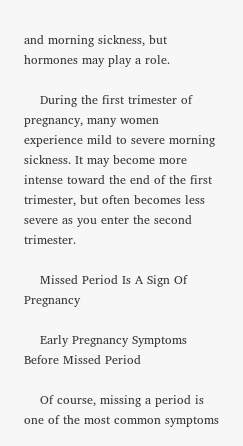and morning sickness, but hormones may play a role.

    During the first trimester of pregnancy, many women experience mild to severe morning sickness. It may become more intense toward the end of the first trimester, but often becomes less severe as you enter the second trimester.

    Missed Period Is A Sign Of Pregnancy

    Early Pregnancy Symptoms Before Missed Period

    Of course, missing a period is one of the most common symptoms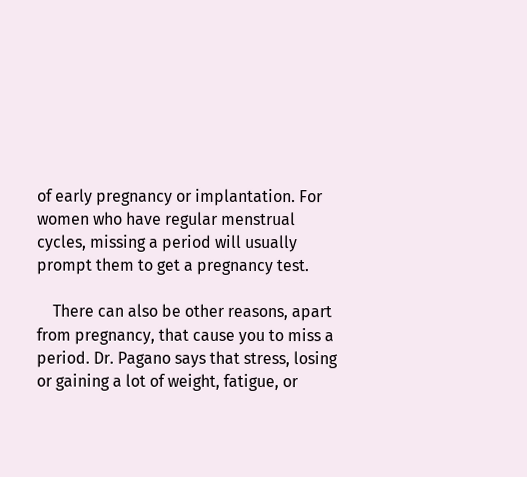of early pregnancy or implantation. For women who have regular menstrual cycles, missing a period will usually prompt them to get a pregnancy test.

    There can also be other reasons, apart from pregnancy, that cause you to miss a period. Dr. Pagano says that stress, losing or gaining a lot of weight, fatigue, or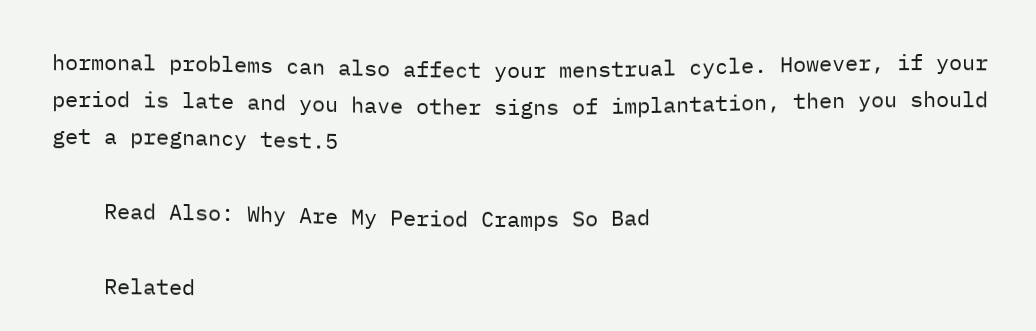hormonal problems can also affect your menstrual cycle. However, if your period is late and you have other signs of implantation, then you should get a pregnancy test.5

    Read Also: Why Are My Period Cramps So Bad

    Related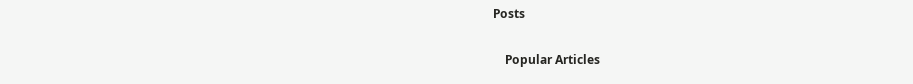Posts

    Popular Articles